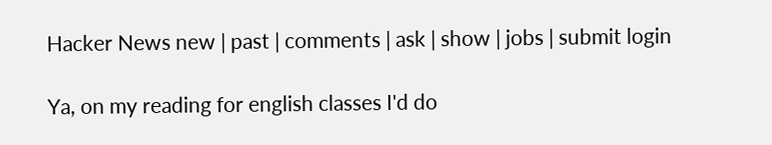Hacker News new | past | comments | ask | show | jobs | submit login

Ya, on my reading for english classes I'd do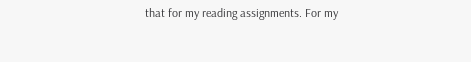that for my reading assignments. For my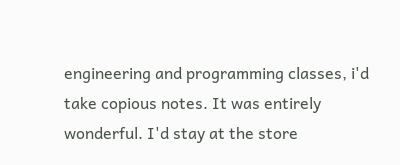engineering and programming classes, i'd take copious notes. It was entirely wonderful. I'd stay at the store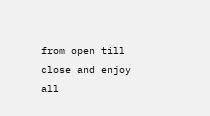from open till close and enjoy all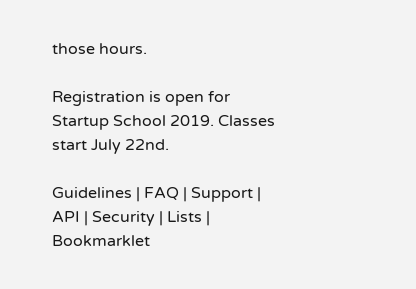those hours.

Registration is open for Startup School 2019. Classes start July 22nd.

Guidelines | FAQ | Support | API | Security | Lists | Bookmarklet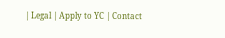| Legal | Apply to YC | Contact